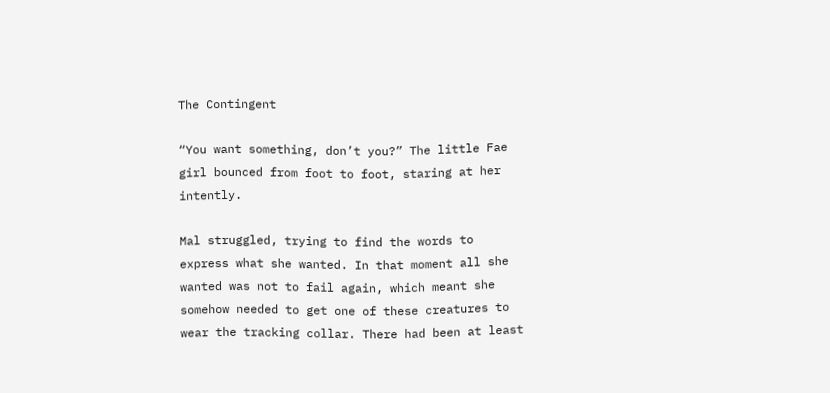The Contingent

“You want something, don’t you?” The little Fae girl bounced from foot to foot, staring at her intently.

Mal struggled, trying to find the words to express what she wanted. In that moment all she wanted was not to fail again, which meant she somehow needed to get one of these creatures to wear the tracking collar. There had been at least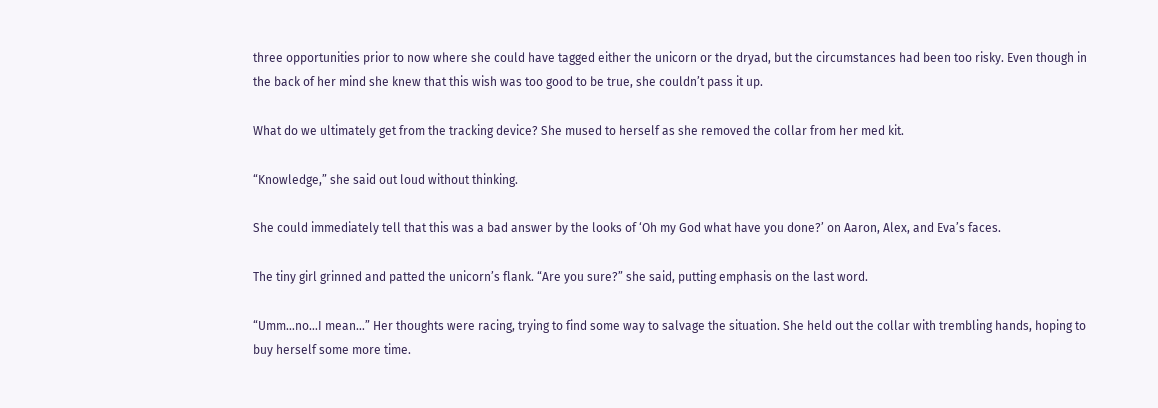three opportunities prior to now where she could have tagged either the unicorn or the dryad, but the circumstances had been too risky. Even though in the back of her mind she knew that this wish was too good to be true, she couldn’t pass it up.

What do we ultimately get from the tracking device? She mused to herself as she removed the collar from her med kit.

“Knowledge,” she said out loud without thinking.

She could immediately tell that this was a bad answer by the looks of ‘Oh my God what have you done?’ on Aaron, Alex, and Eva’s faces.

The tiny girl grinned and patted the unicorn’s flank. “Are you sure?” she said, putting emphasis on the last word.

“Umm…no…I mean…” Her thoughts were racing, trying to find some way to salvage the situation. She held out the collar with trembling hands, hoping to buy herself some more time.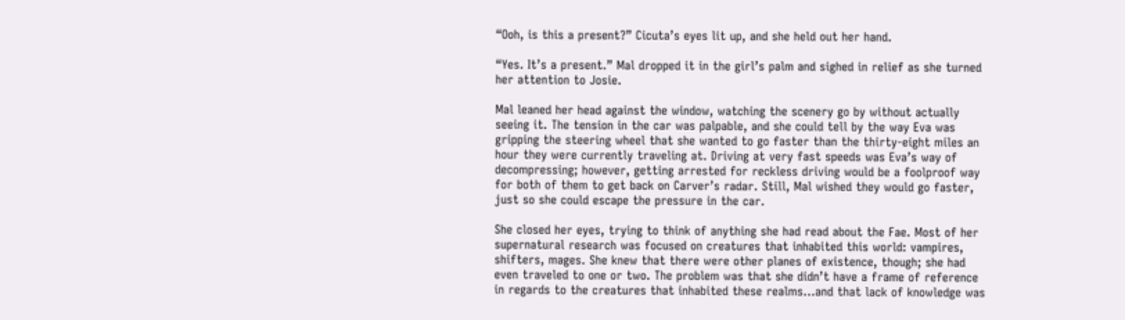“Ooh, is this a present?” Cicuta’s eyes lit up, and she held out her hand.

“Yes. It’s a present.” Mal dropped it in the girl’s palm and sighed in relief as she turned her attention to Josie.

Mal leaned her head against the window, watching the scenery go by without actually seeing it. The tension in the car was palpable, and she could tell by the way Eva was gripping the steering wheel that she wanted to go faster than the thirty-eight miles an hour they were currently traveling at. Driving at very fast speeds was Eva’s way of decompressing; however, getting arrested for reckless driving would be a foolproof way for both of them to get back on Carver’s radar. Still, Mal wished they would go faster, just so she could escape the pressure in the car.

She closed her eyes, trying to think of anything she had read about the Fae. Most of her supernatural research was focused on creatures that inhabited this world: vampires, shifters, mages. She knew that there were other planes of existence, though; she had even traveled to one or two. The problem was that she didn’t have a frame of reference in regards to the creatures that inhabited these realms…and that lack of knowledge was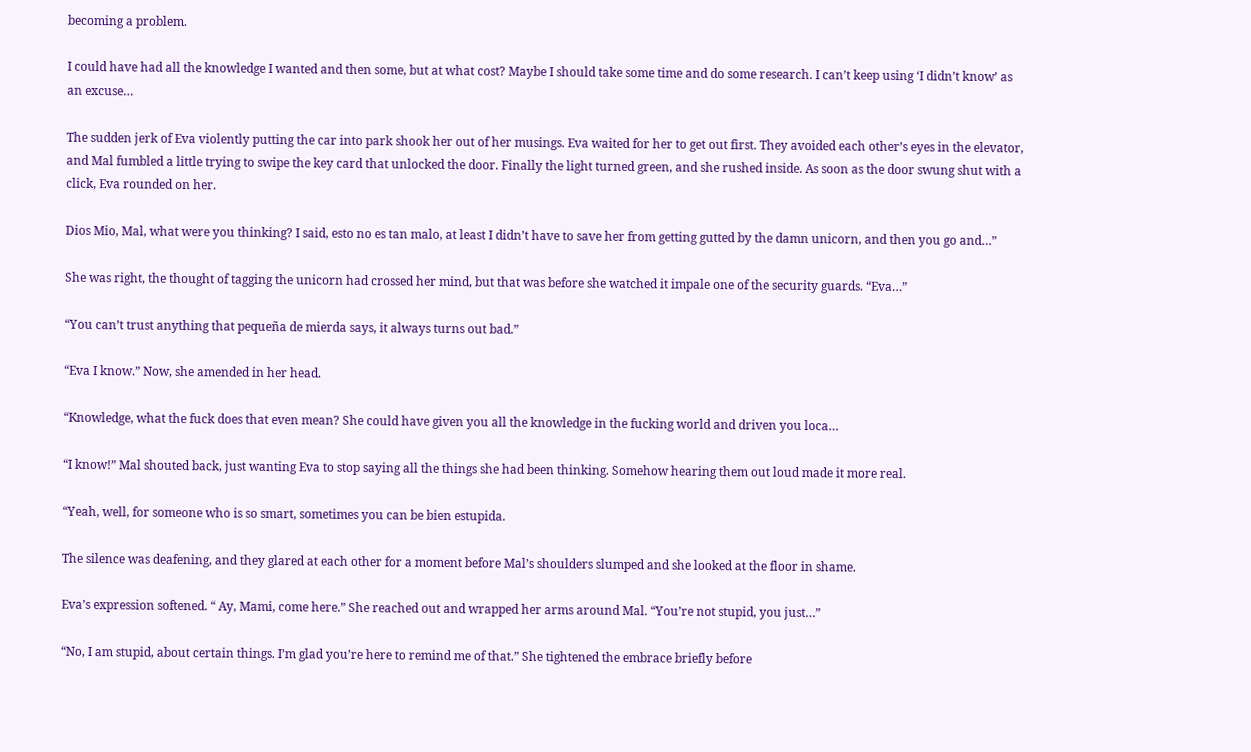becoming a problem.

I could have had all the knowledge I wanted and then some, but at what cost? Maybe I should take some time and do some research. I can’t keep using ‘I didn’t know’ as an excuse…

The sudden jerk of Eva violently putting the car into park shook her out of her musings. Eva waited for her to get out first. They avoided each other’s eyes in the elevator, and Mal fumbled a little trying to swipe the key card that unlocked the door. Finally the light turned green, and she rushed inside. As soon as the door swung shut with a click, Eva rounded on her.

Dios Mio, Mal, what were you thinking? I said, esto no es tan malo, at least I didn’t have to save her from getting gutted by the damn unicorn, and then you go and…”

She was right, the thought of tagging the unicorn had crossed her mind, but that was before she watched it impale one of the security guards. “Eva…”

“You can’t trust anything that pequeña de mierda says, it always turns out bad.”

“Eva I know.” Now, she amended in her head.

“Knowledge, what the fuck does that even mean? She could have given you all the knowledge in the fucking world and driven you loca…

“I know!” Mal shouted back, just wanting Eva to stop saying all the things she had been thinking. Somehow hearing them out loud made it more real.

“Yeah, well, for someone who is so smart, sometimes you can be bien estupida.

The silence was deafening, and they glared at each other for a moment before Mal’s shoulders slumped and she looked at the floor in shame.

Eva’s expression softened. “ Ay, Mami, come here.” She reached out and wrapped her arms around Mal. “You’re not stupid, you just…”

“No, I am stupid, about certain things. I’m glad you’re here to remind me of that.” She tightened the embrace briefly before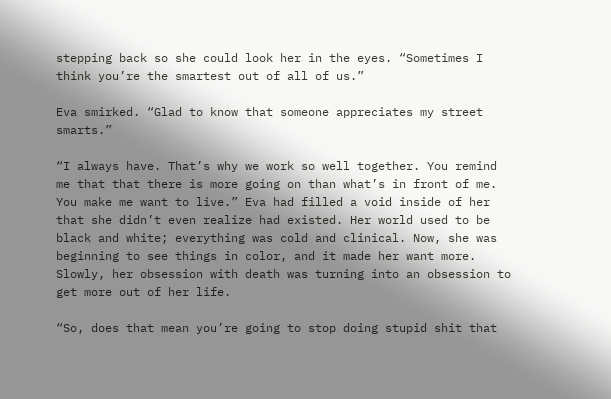stepping back so she could look her in the eyes. “Sometimes I think you’re the smartest out of all of us.”

Eva smirked. “Glad to know that someone appreciates my street smarts.”

“I always have. That’s why we work so well together. You remind me that that there is more going on than what’s in front of me. You make me want to live.” Eva had filled a void inside of her that she didn’t even realize had existed. Her world used to be black and white; everything was cold and clinical. Now, she was beginning to see things in color, and it made her want more. Slowly, her obsession with death was turning into an obsession to get more out of her life.

“So, does that mean you’re going to stop doing stupid shit that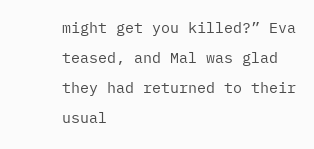might get you killed?” Eva teased, and Mal was glad they had returned to their usual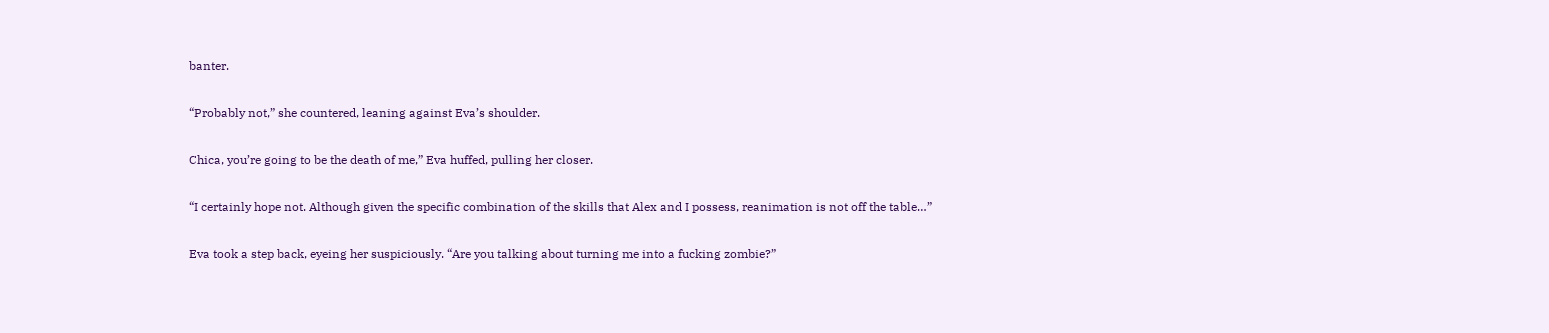banter.

“Probably not,” she countered, leaning against Eva’s shoulder.

Chica, you’re going to be the death of me,” Eva huffed, pulling her closer.

“I certainly hope not. Although given the specific combination of the skills that Alex and I possess, reanimation is not off the table…”

Eva took a step back, eyeing her suspiciously. “Are you talking about turning me into a fucking zombie?”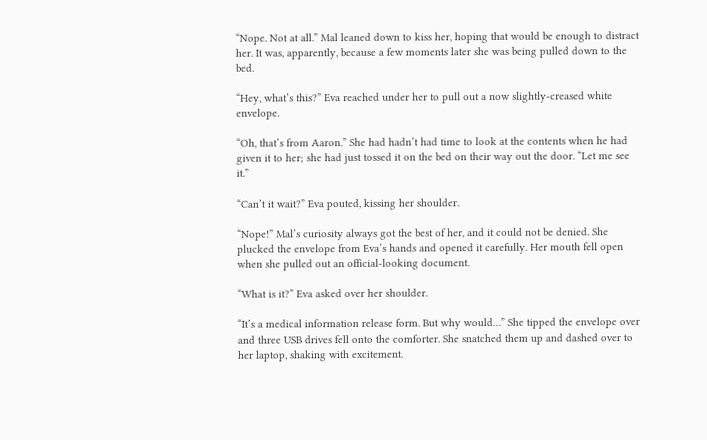“Nope. Not at all.” Mal leaned down to kiss her, hoping that would be enough to distract her. It was, apparently, because a few moments later she was being pulled down to the bed.

“Hey, what’s this?” Eva reached under her to pull out a now slightly-creased white envelope.

“Oh, that’s from Aaron.” She had hadn’t had time to look at the contents when he had given it to her; she had just tossed it on the bed on their way out the door. “Let me see it.”

“Can’t it wait?” Eva pouted, kissing her shoulder.

“Nope!” Mal’s curiosity always got the best of her, and it could not be denied. She plucked the envelope from Eva’s hands and opened it carefully. Her mouth fell open when she pulled out an official-looking document.

“What is it?” Eva asked over her shoulder.

“It’s a medical information release form. But why would…” She tipped the envelope over and three USB drives fell onto the comforter. She snatched them up and dashed over to her laptop, shaking with excitement.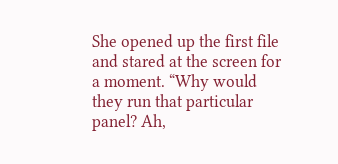She opened up the first file and stared at the screen for a moment. “Why would they run that particular panel? Ah,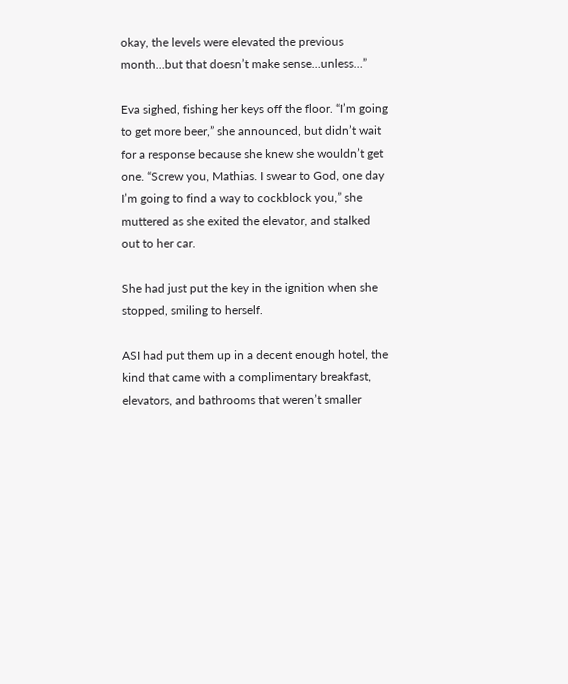okay, the levels were elevated the previous month…but that doesn’t make sense…unless…”

Eva sighed, fishing her keys off the floor. “I’m going to get more beer,” she announced, but didn’t wait for a response because she knew she wouldn’t get one. “Screw you, Mathias. I swear to God, one day I’m going to find a way to cockblock you,” she muttered as she exited the elevator, and stalked out to her car.

She had just put the key in the ignition when she stopped, smiling to herself.

ASI had put them up in a decent enough hotel, the kind that came with a complimentary breakfast, elevators, and bathrooms that weren’t smaller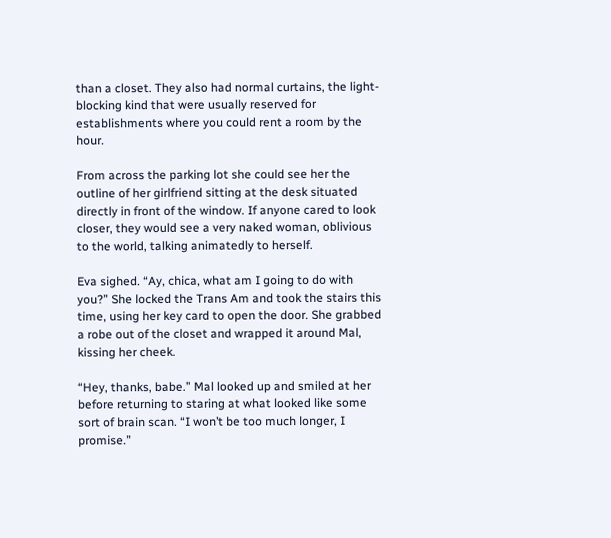than a closet. They also had normal curtains, the light-blocking kind that were usually reserved for establishments where you could rent a room by the hour.

From across the parking lot she could see her the outline of her girlfriend sitting at the desk situated directly in front of the window. If anyone cared to look closer, they would see a very naked woman, oblivious to the world, talking animatedly to herself.

Eva sighed. “Ay, chica, what am I going to do with you?” She locked the Trans Am and took the stairs this time, using her key card to open the door. She grabbed a robe out of the closet and wrapped it around Mal, kissing her cheek.

“Hey, thanks, babe.” Mal looked up and smiled at her before returning to staring at what looked like some sort of brain scan. “I won’t be too much longer, I promise.”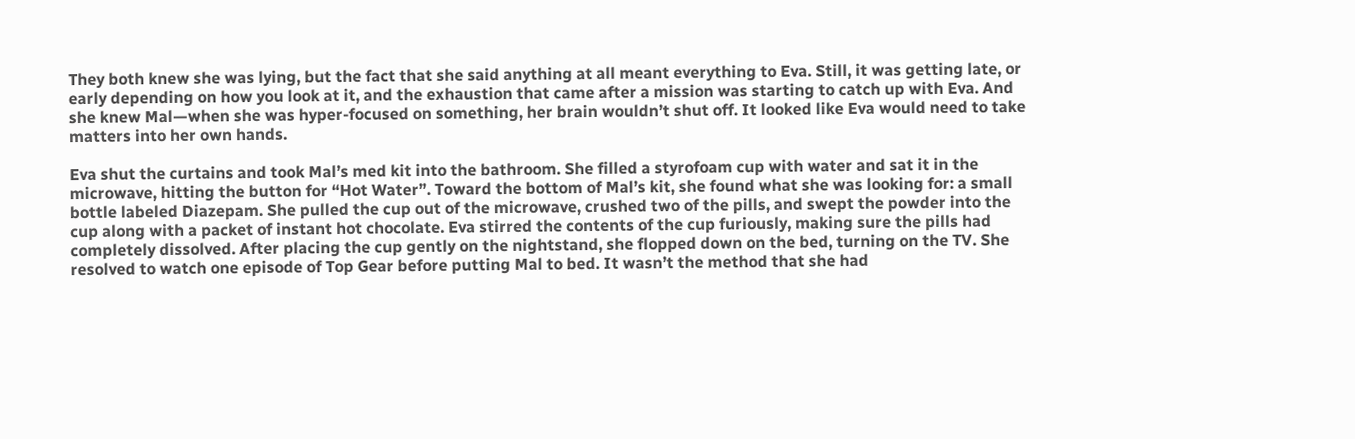They both knew she was lying, but the fact that she said anything at all meant everything to Eva. Still, it was getting late, or early depending on how you look at it, and the exhaustion that came after a mission was starting to catch up with Eva. And she knew Mal—when she was hyper-focused on something, her brain wouldn’t shut off. It looked like Eva would need to take matters into her own hands.

Eva shut the curtains and took Mal’s med kit into the bathroom. She filled a styrofoam cup with water and sat it in the microwave, hitting the button for “Hot Water”. Toward the bottom of Mal’s kit, she found what she was looking for: a small bottle labeled Diazepam. She pulled the cup out of the microwave, crushed two of the pills, and swept the powder into the cup along with a packet of instant hot chocolate. Eva stirred the contents of the cup furiously, making sure the pills had completely dissolved. After placing the cup gently on the nightstand, she flopped down on the bed, turning on the TV. She resolved to watch one episode of Top Gear before putting Mal to bed. It wasn’t the method that she had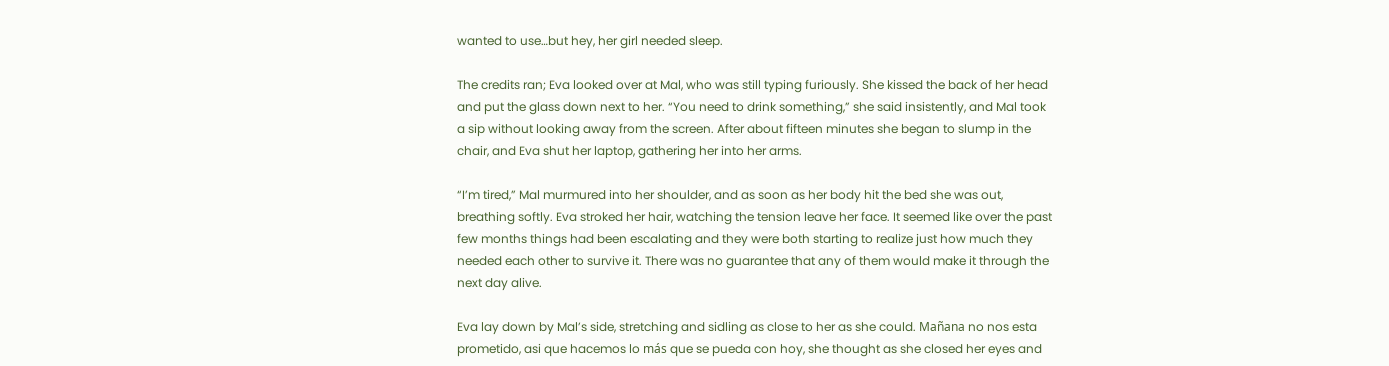wanted to use…but hey, her girl needed sleep.

The credits ran; Eva looked over at Mal, who was still typing furiously. She kissed the back of her head and put the glass down next to her. “You need to drink something,” she said insistently, and Mal took a sip without looking away from the screen. After about fifteen minutes she began to slump in the chair, and Eva shut her laptop, gathering her into her arms.

“I’m tired,” Mal murmured into her shoulder, and as soon as her body hit the bed she was out, breathing softly. Eva stroked her hair, watching the tension leave her face. It seemed like over the past few months things had been escalating and they were both starting to realize just how much they needed each other to survive it. There was no guarantee that any of them would make it through the next day alive.

Eva lay down by Mal’s side, stretching and sidling as close to her as she could. Mañana no nos esta prometido, asi que hacemos lo más que se pueda con hoy, she thought as she closed her eyes and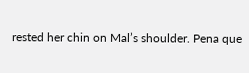rested her chin on Mal’s shoulder. Pena que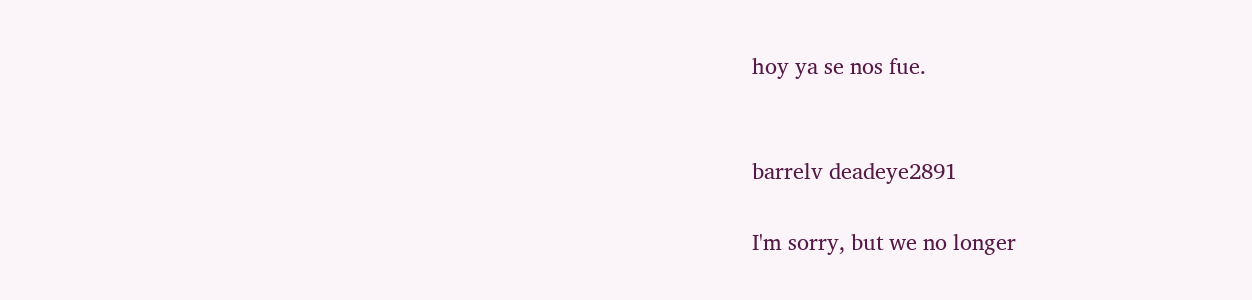hoy ya se nos fue.


barrelv deadeye2891

I'm sorry, but we no longer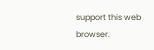support this web browser.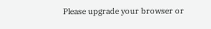Please upgrade your browser or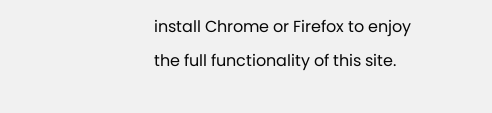install Chrome or Firefox to enjoy the full functionality of this site.